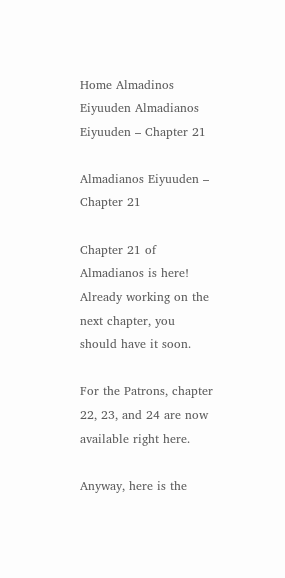Home Almadinos Eiyuuden Almadianos Eiyuuden – Chapter 21

Almadianos Eiyuuden – Chapter 21

Chapter 21 of Almadianos is here! Already working on the next chapter, you should have it soon.

For the Patrons, chapter 22, 23, and 24 are now available right here.

Anyway, here is the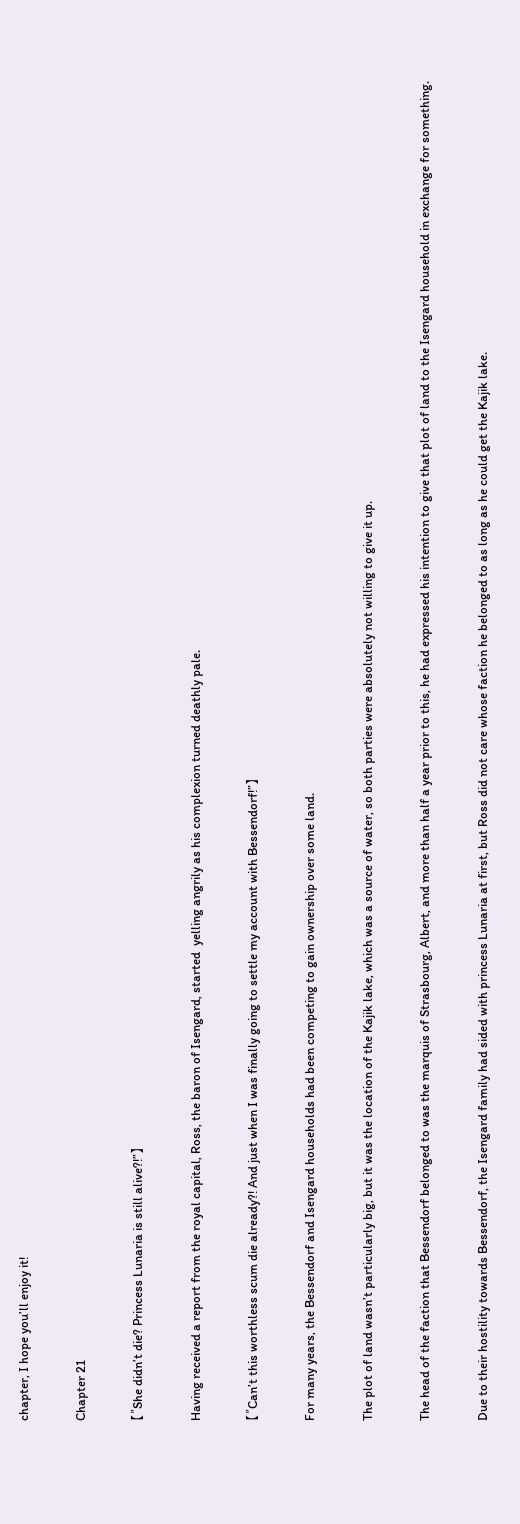chapter, I hope you’ll enjoy it!

Chapter 21

【”She didn’t die? Princess Lunaria is still alive?!”】

Having received a report from the royal capital, Ross, the baron of Isengard, started  yelling angrily as his complexion turned deathly pale.

【”Can’t this worthless scum die already?! And just when I was finally going to settle my account with Bessendorf!”】

For many years, the Bessendorf and Isengard households had been competing to gain ownership over some land.

The plot of land wasn’t particularly big, but it was the location of the Kajik lake, which was a source of water, so both parties were absolutely not willing to give it up.

The head of the faction that Bessendorf belonged to was the marquis of Strasbourg, Albert, and more than half a year prior to this, he had expressed his intention to give that plot of land to the Isengard household in exchange for something.

Due to their hostility towards Bessendorf, the Isengard family had sided with princess Lunaria at first, but Ross did not care whose faction he belonged to as long as he could get the Kajik lake.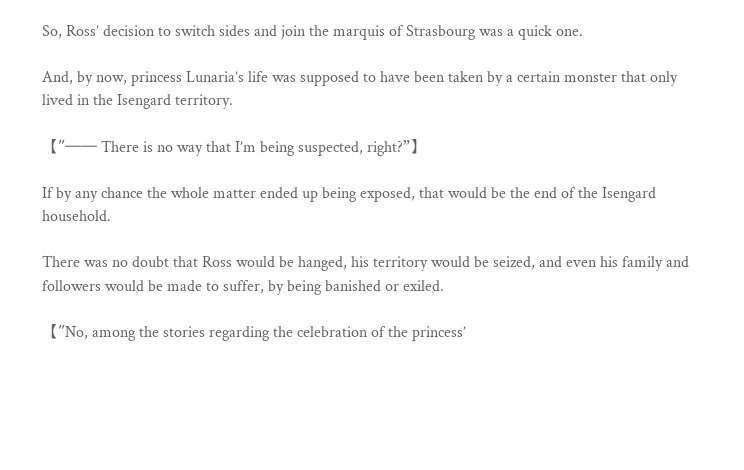So, Ross’ decision to switch sides and join the marquis of Strasbourg was a quick one.

And, by now, princess Lunaria’s life was supposed to have been taken by a certain monster that only lived in the Isengard territory.

【”―― There is no way that I’m being suspected, right?”】

If by any chance the whole matter ended up being exposed, that would be the end of the Isengard household.

There was no doubt that Ross would be hanged, his territory would be seized, and even his family and followers would be made to suffer, by being banished or exiled.

【”No, among the stories regarding the celebration of the princess’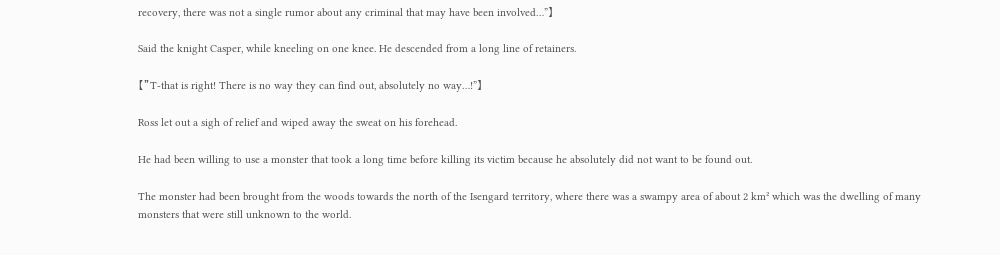recovery, there was not a single rumor about any criminal that may have been involved…”】

Said the knight Casper, while kneeling on one knee. He descended from a long line of retainers.

【”T-that is right! There is no way they can find out, absolutely no way…!”】

Ross let out a sigh of relief and wiped away the sweat on his forehead.

He had been willing to use a monster that took a long time before killing its victim because he absolutely did not want to be found out.

The monster had been brought from the woods towards the north of the Isengard territory, where there was a swampy area of about 2 km² which was the dwelling of many monsters that were still unknown to the world.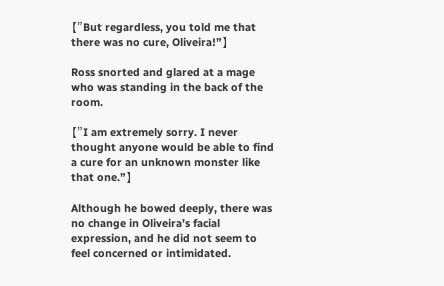【”But regardless, you told me that there was no cure, Oliveira!”】

Ross snorted and glared at a mage who was standing in the back of the room.

【”I am extremely sorry. I never thought anyone would be able to find a cure for an unknown monster like that one.”】

Although he bowed deeply, there was no change in Oliveira’s facial expression, and he did not seem to feel concerned or intimidated.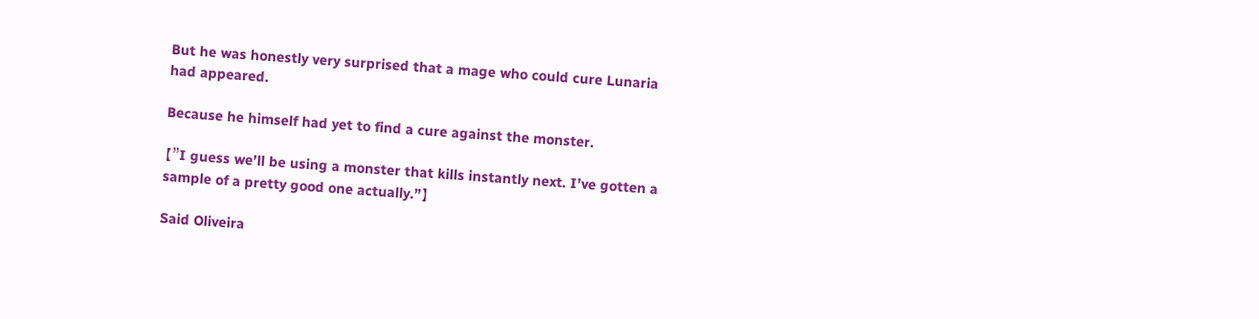But he was honestly very surprised that a mage who could cure Lunaria had appeared.

Because he himself had yet to find a cure against the monster.

【”I guess we’ll be using a monster that kills instantly next. I’ve gotten a sample of a pretty good one actually.”】

Said Oliveira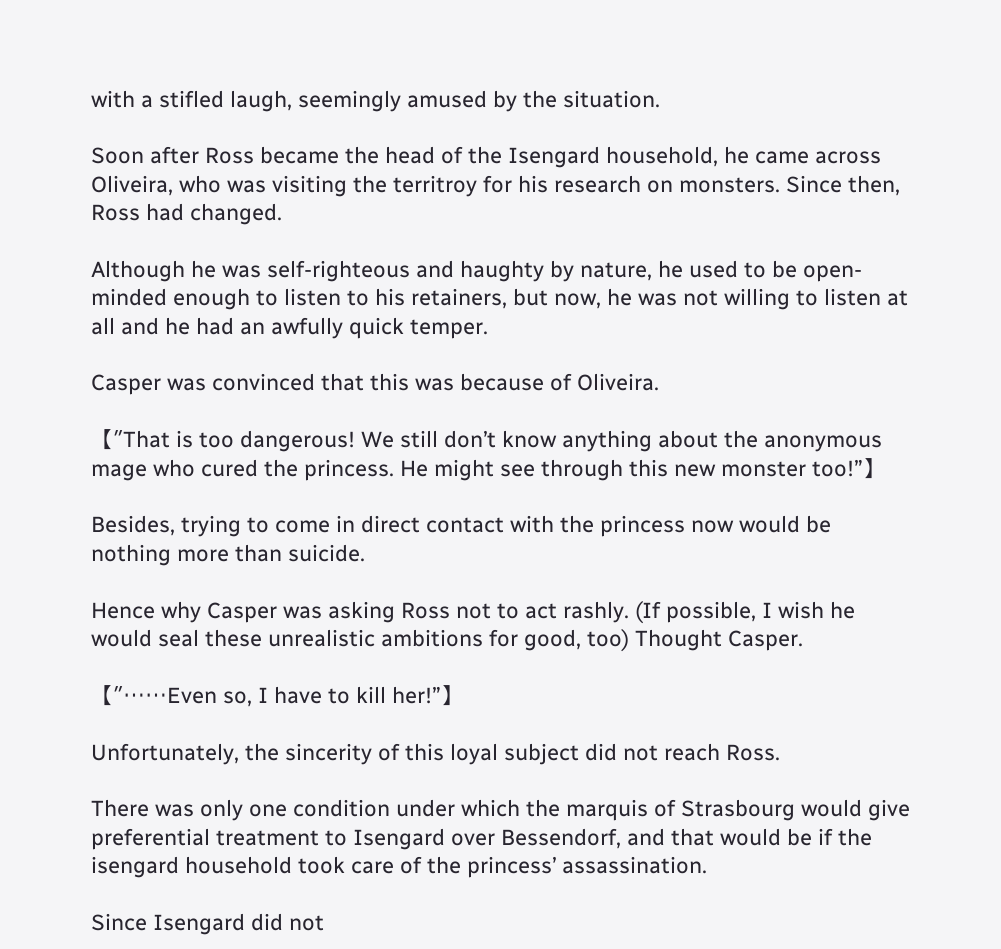with a stifled laugh, seemingly amused by the situation.

Soon after Ross became the head of the Isengard household, he came across Oliveira, who was visiting the territroy for his research on monsters. Since then, Ross had changed.

Although he was self-righteous and haughty by nature, he used to be open-minded enough to listen to his retainers, but now, he was not willing to listen at all and he had an awfully quick temper.

Casper was convinced that this was because of Oliveira.

【”That is too dangerous! We still don’t know anything about the anonymous mage who cured the princess. He might see through this new monster too!”】

Besides, trying to come in direct contact with the princess now would be nothing more than suicide.

Hence why Casper was asking Ross not to act rashly. (If possible, I wish he would seal these unrealistic ambitions for good, too) Thought Casper.

【”……Even so, I have to kill her!”】

Unfortunately, the sincerity of this loyal subject did not reach Ross.

There was only one condition under which the marquis of Strasbourg would give preferential treatment to Isengard over Bessendorf, and that would be if the isengard household took care of the princess’ assassination.

Since Isengard did not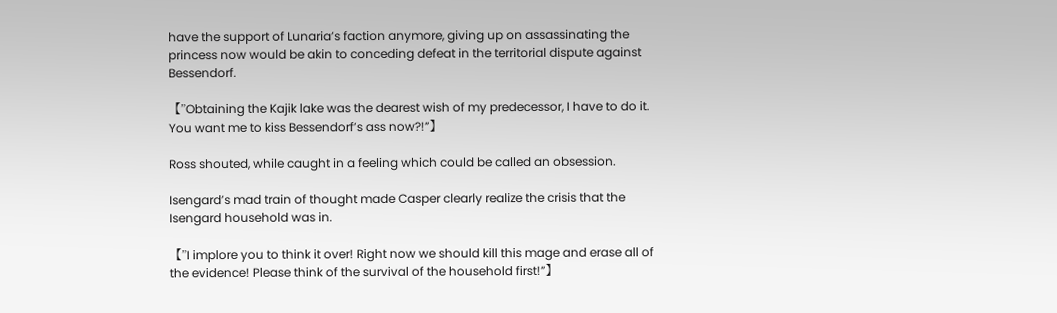have the support of Lunaria’s faction anymore, giving up on assassinating the princess now would be akin to conceding defeat in the territorial dispute against Bessendorf.

【”Obtaining the Kajik lake was the dearest wish of my predecessor, I have to do it. You want me to kiss Bessendorf’s ass now?!”】

Ross shouted, while caught in a feeling which could be called an obsession.

Isengard’s mad train of thought made Casper clearly realize the crisis that the Isengard household was in.

【”I implore you to think it over! Right now we should kill this mage and erase all of the evidence! Please think of the survival of the household first!”】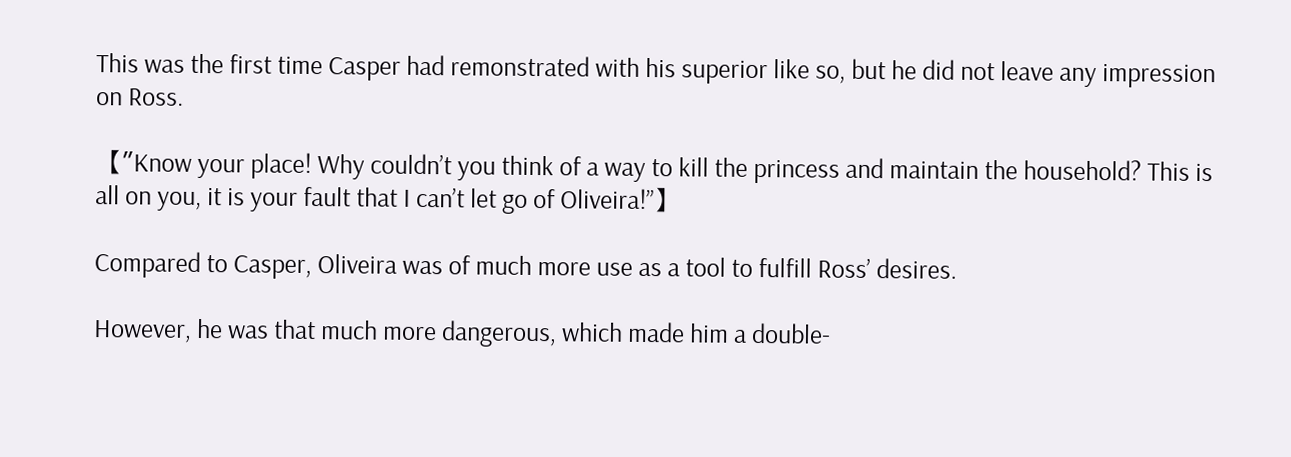This was the first time Casper had remonstrated with his superior like so, but he did not leave any impression on Ross.

【”Know your place! Why couldn’t you think of a way to kill the princess and maintain the household? This is all on you, it is your fault that I can’t let go of Oliveira!”】

Compared to Casper, Oliveira was of much more use as a tool to fulfill Ross’ desires.

However, he was that much more dangerous, which made him a double-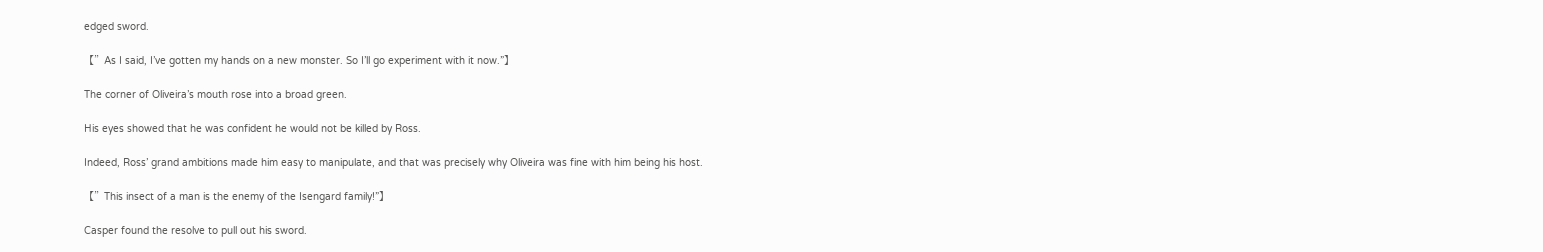edged sword.

【”As I said, I’ve gotten my hands on a new monster. So I’ll go experiment with it now.”】

The corner of Oliveira’s mouth rose into a broad green.

His eyes showed that he was confident he would not be killed by Ross.

Indeed, Ross’ grand ambitions made him easy to manipulate, and that was precisely why Oliveira was fine with him being his host.

【”This insect of a man is the enemy of the Isengard family!”】

Casper found the resolve to pull out his sword.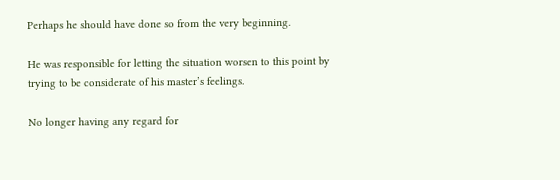Perhaps he should have done so from the very beginning.

He was responsible for letting the situation worsen to this point by trying to be considerate of his master’s feelings.

No longer having any regard for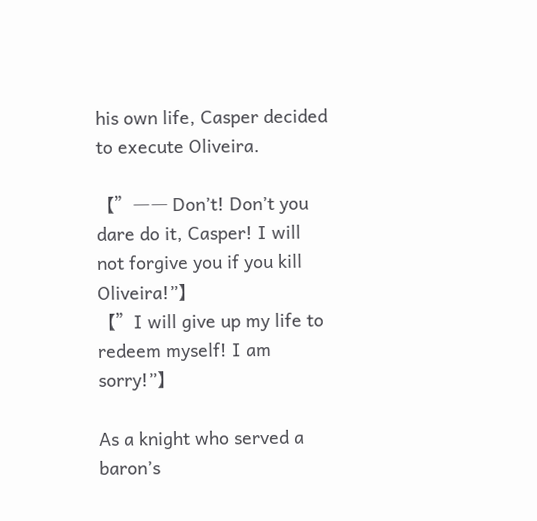his own life, Casper decided to execute Oliveira.

【”―― Don’t! Don’t you dare do it, Casper! I will not forgive you if you kill Oliveira!”】
【”I will give up my life to redeem myself! I am sorry!”】

As a knight who served a baron’s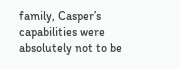family, Casper’s capabilities were absolutely not to be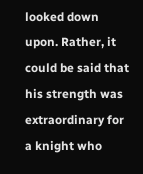looked down upon. Rather, it could be said that his strength was extraordinary for a knight who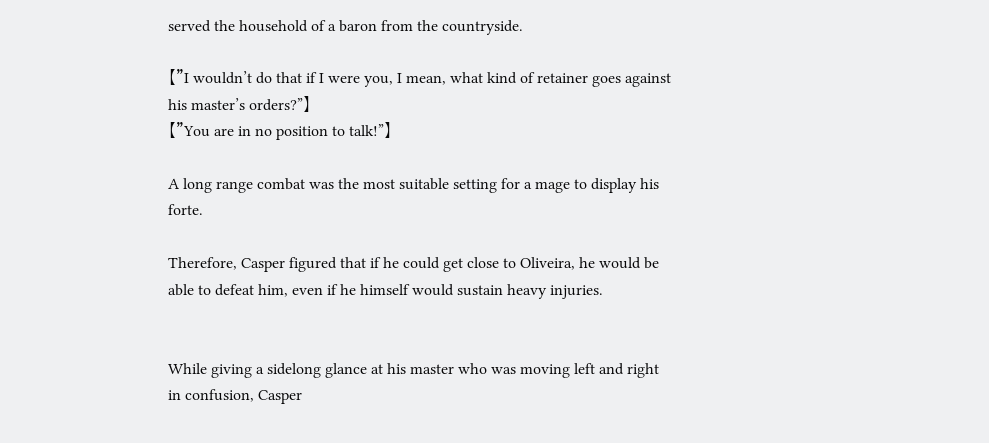served the household of a baron from the countryside.

【”I wouldn’t do that if I were you, I mean, what kind of retainer goes against his master’s orders?”】
【”You are in no position to talk!”】

A long range combat was the most suitable setting for a mage to display his forte.

Therefore, Casper figured that if he could get close to Oliveira, he would be able to defeat him, even if he himself would sustain heavy injuries.


While giving a sidelong glance at his master who was moving left and right in confusion, Casper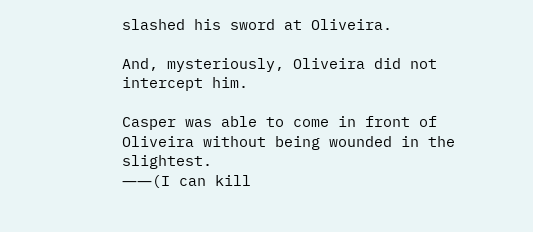slashed his sword at Oliveira.

And, mysteriously, Oliveira did not intercept him.

Casper was able to come in front of Oliveira without being wounded in the slightest.
――(I can kill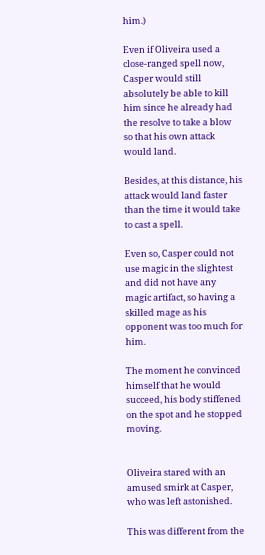him.)

Even if Oliveira used a close-ranged spell now, Casper would still absolutely be able to kill him since he already had the resolve to take a blow so that his own attack would land.

Besides, at this distance, his attack would land faster than the time it would take to cast a spell.

Even so, Casper could not use magic in the slightest and did not have any magic artifact, so having a skilled mage as his opponent was too much for him.

The moment he convinced himself that he would succeed, his body stiffened on the spot and he stopped moving.


Oliveira stared with an amused smirk at Casper, who was left astonished.

This was different from the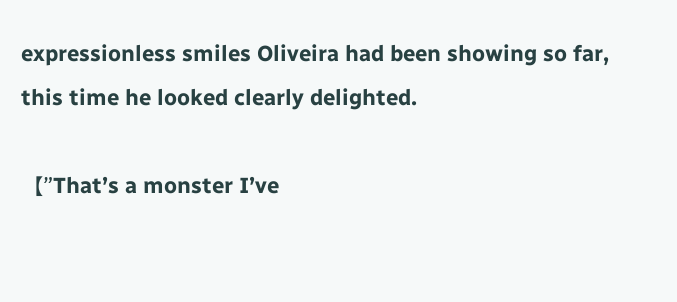expressionless smiles Oliveira had been showing so far, this time he looked clearly delighted.

【”That’s a monster I’ve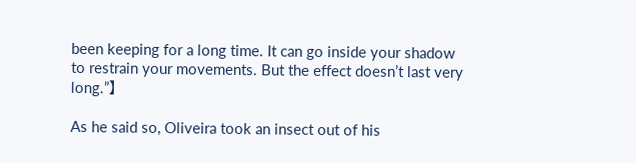been keeping for a long time. It can go inside your shadow to restrain your movements. But the effect doesn’t last very long.”】

As he said so, Oliveira took an insect out of his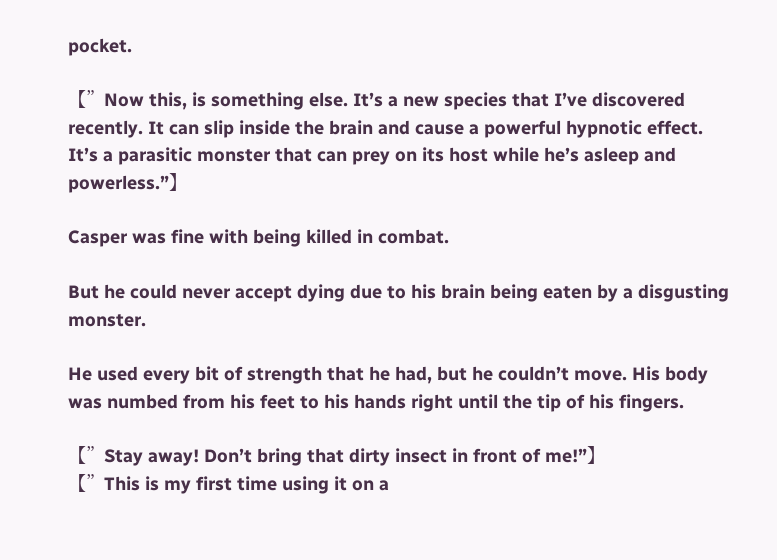pocket.

【”Now this, is something else. It’s a new species that I’ve discovered recently. It can slip inside the brain and cause a powerful hypnotic effect. It’s a parasitic monster that can prey on its host while he’s asleep and powerless.”】

Casper was fine with being killed in combat.

But he could never accept dying due to his brain being eaten by a disgusting monster.

He used every bit of strength that he had, but he couldn’t move. His body was numbed from his feet to his hands right until the tip of his fingers.

【”Stay away! Don’t bring that dirty insect in front of me!”】
【”This is my first time using it on a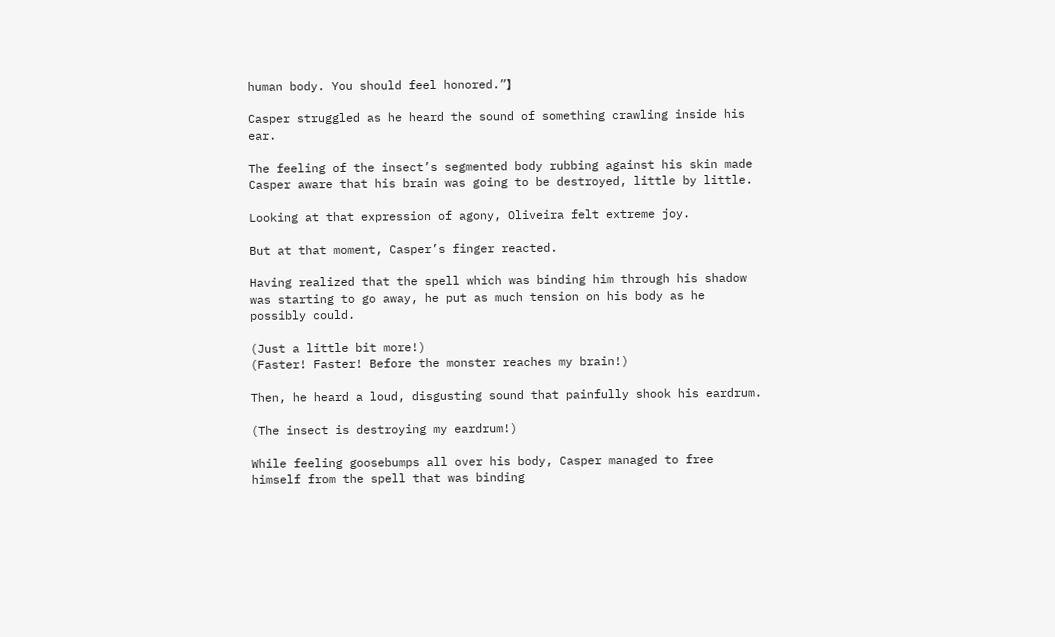human body. You should feel honored.”】

Casper struggled as he heard the sound of something crawling inside his ear.

The feeling of the insect’s segmented body rubbing against his skin made Casper aware that his brain was going to be destroyed, little by little.

Looking at that expression of agony, Oliveira felt extreme joy.

But at that moment, Casper’s finger reacted.

Having realized that the spell which was binding him through his shadow was starting to go away, he put as much tension on his body as he possibly could.

(Just a little bit more!)
(Faster! Faster! Before the monster reaches my brain!)

Then, he heard a loud, disgusting sound that painfully shook his eardrum.

(The insect is destroying my eardrum!)

While feeling goosebumps all over his body, Casper managed to free himself from the spell that was binding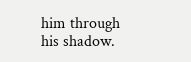him through his shadow.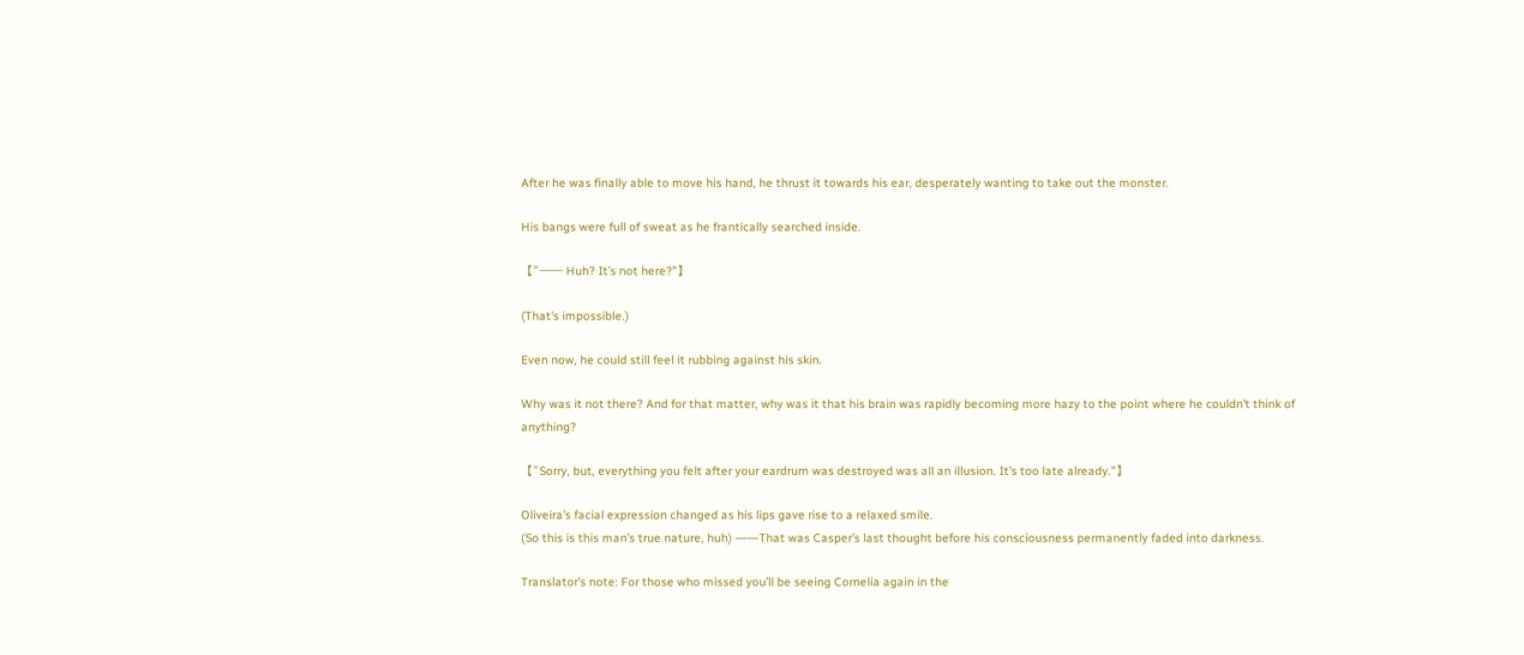After he was finally able to move his hand, he thrust it towards his ear, desperately wanting to take out the monster.

His bangs were full of sweat as he frantically searched inside.

【”―― Huh? It’s not here?”】

(That’s impossible.)

Even now, he could still feel it rubbing against his skin.

Why was it not there? And for that matter, why was it that his brain was rapidly becoming more hazy to the point where he couldn’t think of anything?

【”Sorry, but, everything you felt after your eardrum was destroyed was all an illusion. It’s too late already.”】

Oliveira’s facial expression changed as his lips gave rise to a relaxed smile.
(So this is this man’s true nature, huh) ――That was Casper’s last thought before his consciousness permanently faded into darkness.

Translator’s note: For those who missed you’ll be seeing Cornelia again in the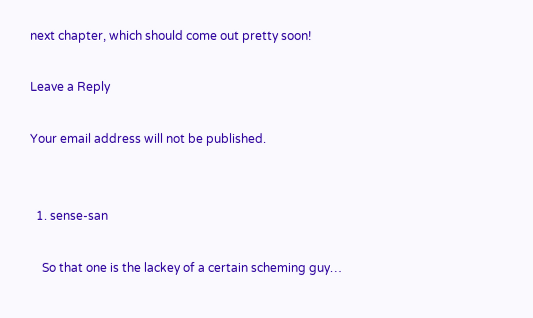next chapter, which should come out pretty soon!

Leave a Reply

Your email address will not be published.


  1. sense-san

    So that one is the lackey of a certain scheming guy…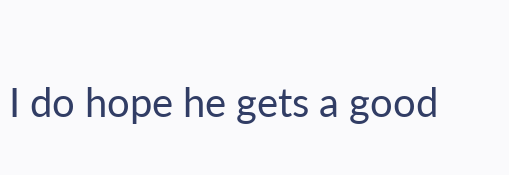I do hope he gets a good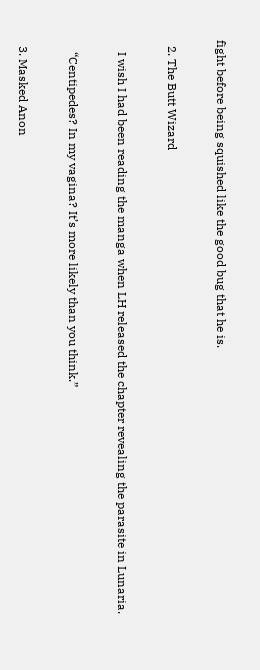fight before being squished like the good bug that he is.

  2. The Butt Wizard

    I wish I had been reading the manga when LH released the chapter revealing the parasite in Lunaria.

    “Centipedes? In my vagina? It’s more likely than you think.”

  3. Masked Anon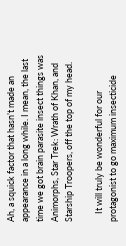Ah, a squick factor that hasn’t made an appearance in a long while. I mean, the last time we got brain parasite insect things was Animorphs, Star Trek: Wrath of Khan, and Starship Troopers, off the top of my head.

    It will truly be wonderful for our protagonist to go maximum insecticide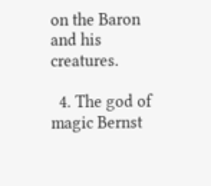on the Baron and his creatures.

  4. The god of magic Bernst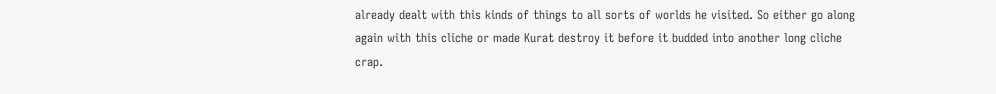already dealt with this kinds of things to all sorts of worlds he visited. So either go along again with this cliche or made Kurat destroy it before it budded into another long cliche crap.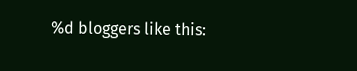%d bloggers like this: